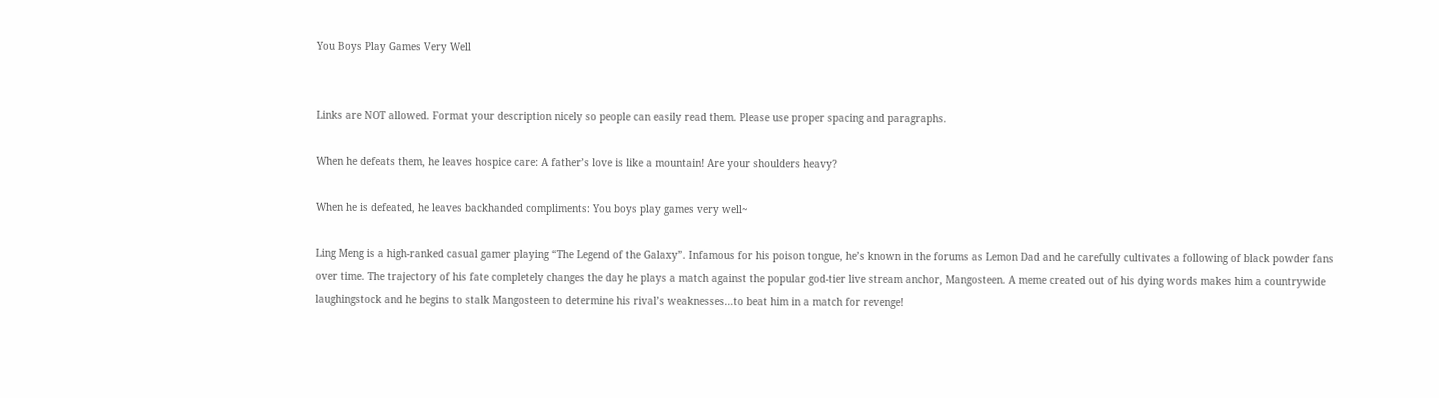You Boys Play Games Very Well


Links are NOT allowed. Format your description nicely so people can easily read them. Please use proper spacing and paragraphs.

When he defeats them, he leaves hospice care: A father’s love is like a mountain! Are your shoulders heavy?

When he is defeated, he leaves backhanded compliments: You boys play games very well~

Ling Meng is a high-ranked casual gamer playing “The Legend of the Galaxy”. Infamous for his poison tongue, he’s known in the forums as Lemon Dad and he carefully cultivates a following of black powder fans over time. The trajectory of his fate completely changes the day he plays a match against the popular god-tier live stream anchor, Mangosteen. A meme created out of his dying words makes him a countrywide laughingstock and he begins to stalk Mangosteen to determine his rival’s weaknesses…to beat him in a match for revenge!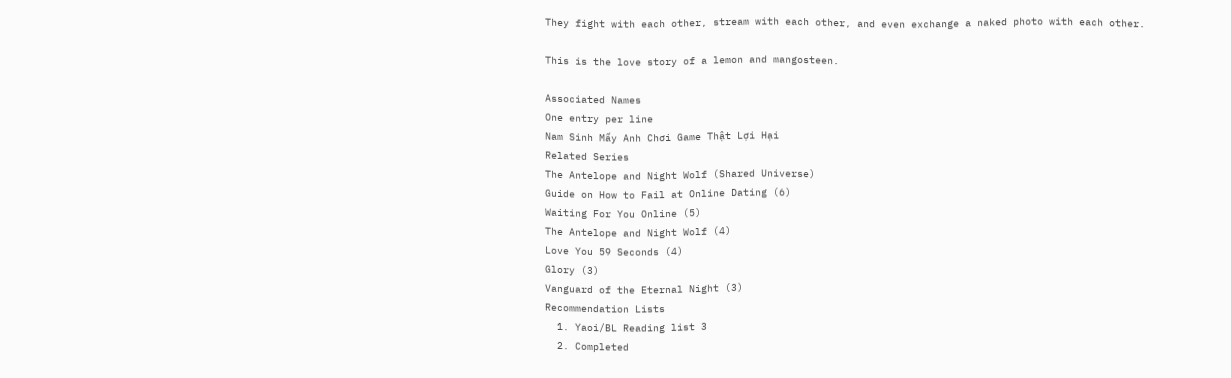They fight with each other, stream with each other, and even exchange a naked photo with each other.

This is the love story of a lemon and mangosteen.

Associated Names
One entry per line
Nam Sinh Mấy Anh Chơi Game Thật Lợi Hại
Related Series
The Antelope and Night Wolf (Shared Universe)
Guide on How to Fail at Online Dating (6)
Waiting For You Online (5)
The Antelope and Night Wolf (4)
Love You 59 Seconds (4)
Glory (3)
Vanguard of the Eternal Night (3)
Recommendation Lists
  1. Yaoi/BL Reading list 3
  2. Completed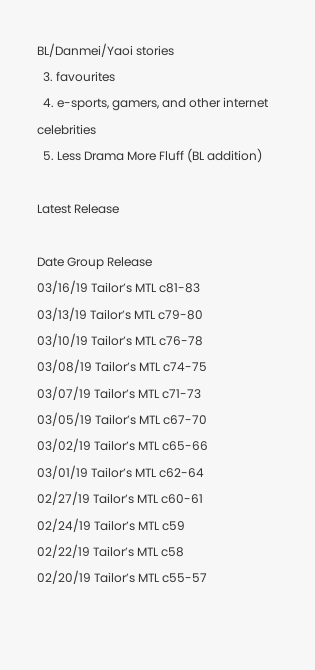BL/Danmei/Yaoi stories
  3. favourites
  4. e-sports, gamers, and other internet celebrities
  5. Less Drama More Fluff (BL addition)

Latest Release

Date Group Release
03/16/19 Tailor’s MTL c81-83
03/13/19 Tailor’s MTL c79-80
03/10/19 Tailor’s MTL c76-78
03/08/19 Tailor’s MTL c74-75
03/07/19 Tailor’s MTL c71-73
03/05/19 Tailor’s MTL c67-70
03/02/19 Tailor’s MTL c65-66
03/01/19 Tailor’s MTL c62-64
02/27/19 Tailor’s MTL c60-61
02/24/19 Tailor’s MTL c59
02/22/19 Tailor’s MTL c58
02/20/19 Tailor’s MTL c55-57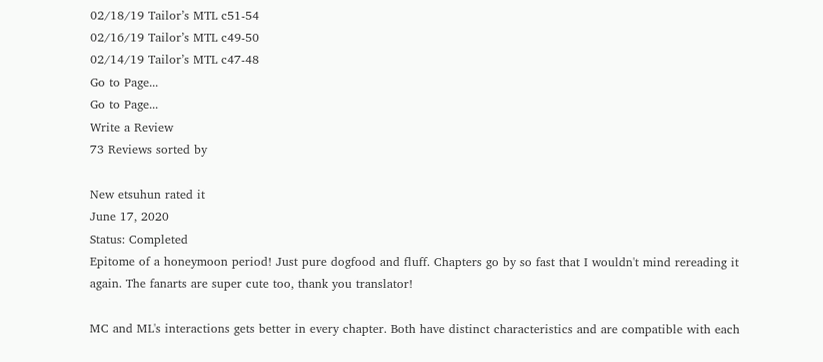02/18/19 Tailor’s MTL c51-54
02/16/19 Tailor’s MTL c49-50
02/14/19 Tailor’s MTL c47-48
Go to Page...
Go to Page...
Write a Review
73 Reviews sorted by

New etsuhun rated it
June 17, 2020
Status: Completed
Epitome of a honeymoon period! Just pure dogfood and fluff. Chapters go by so fast that I wouldn't mind rereading it again. The fanarts are super cute too, thank you translator!

MC and ML's interactions gets better in every chapter. Both have distinct characteristics and are compatible with each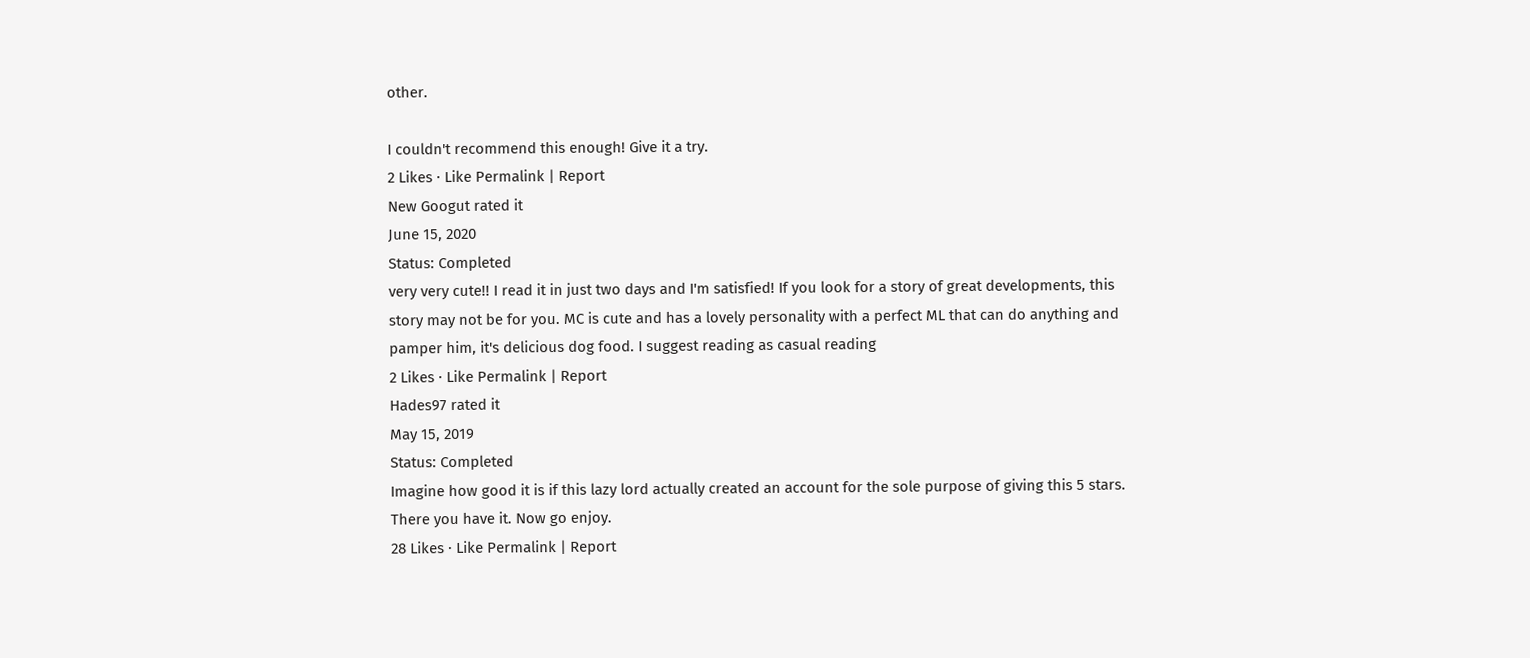other.

I couldn't recommend this enough! Give it a try.
2 Likes · Like Permalink | Report
New Googut rated it
June 15, 2020
Status: Completed
very very cute!! I read it in just two days and I'm satisfied! If you look for a story of great developments, this story may not be for you. MC is cute and has a lovely personality with a perfect ML that can do anything and pamper him, it's delicious dog food. I suggest reading as casual reading
2 Likes · Like Permalink | Report
Hades97 rated it
May 15, 2019
Status: Completed
Imagine how good it is if this lazy lord actually created an account for the sole purpose of giving this 5 stars. There you have it. Now go enjoy.
28 Likes · Like Permalink | Report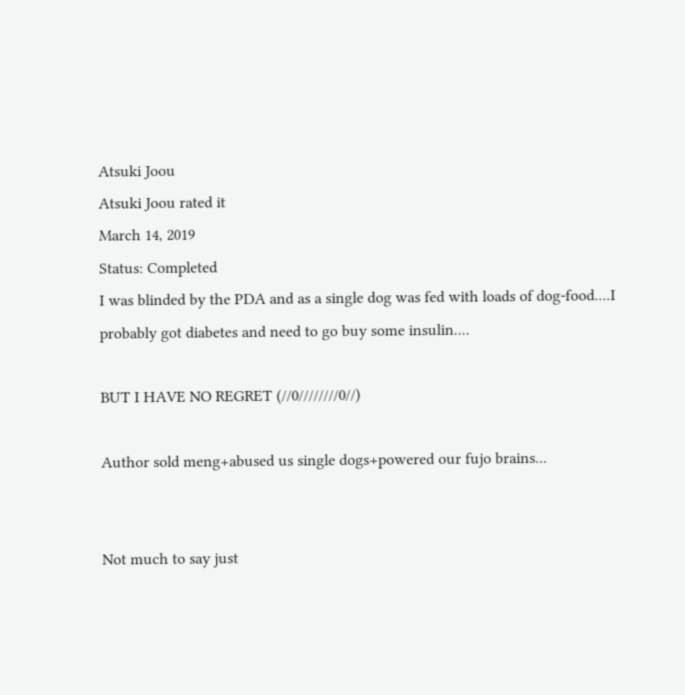Atsuki Joou
Atsuki Joou rated it
March 14, 2019
Status: Completed
I was blinded by the PDA and as a single dog was fed with loads of dog-food....I probably got diabetes and need to go buy some insulin....

BUT I HAVE NO REGRET (//0////////0//)

Author sold meng+abused us single dogs+powered our fujo brains...


Not much to say just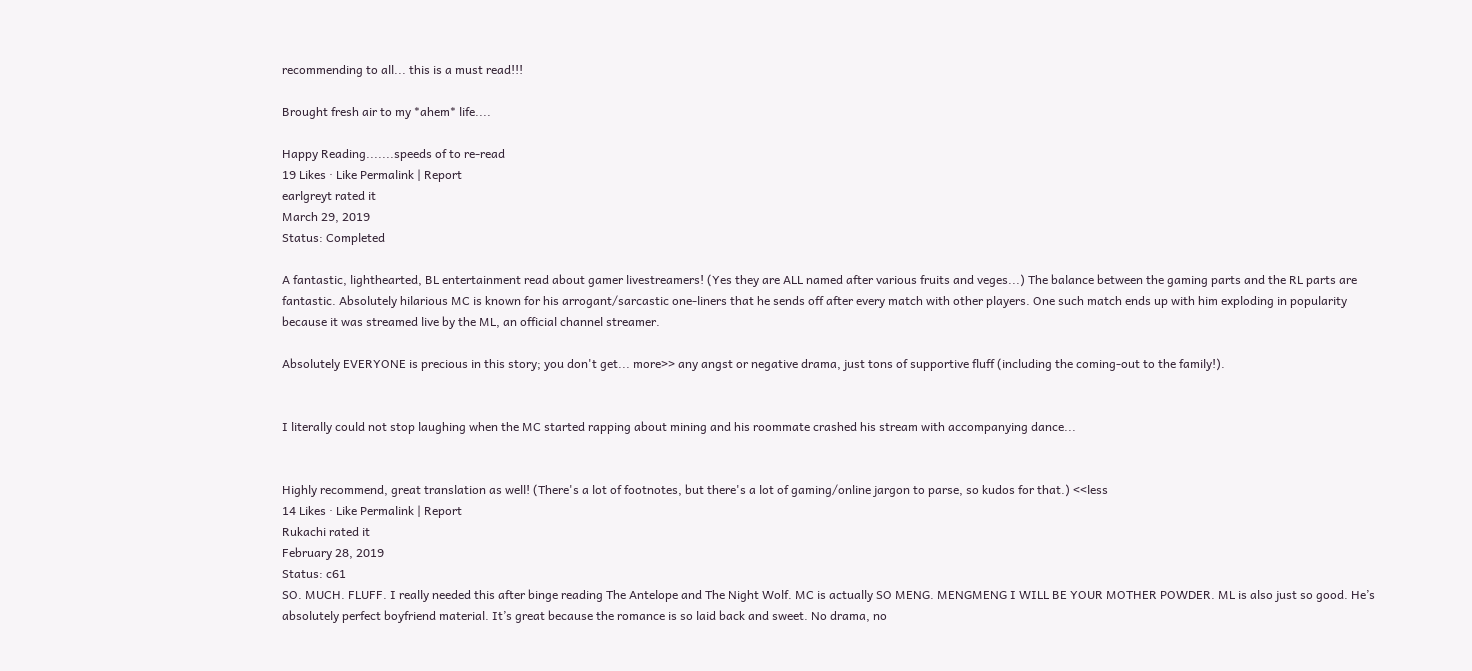recommending to all... this is a must read!!!

Brought fresh air to my *ahem* life....

Happy Reading.......speeds of to re-read
19 Likes · Like Permalink | Report
earlgreyt rated it
March 29, 2019
Status: Completed

A fantastic, lighthearted, BL entertainment read about gamer livestreamers! (Yes they are ALL named after various fruits and veges...) The balance between the gaming parts and the RL parts are fantastic. Absolutely hilarious MC is known for his arrogant/sarcastic one-liners that he sends off after every match with other players. One such match ends up with him exploding in popularity because it was streamed live by the ML, an official channel streamer.

Absolutely EVERYONE is precious in this story; you don't get... more>> any angst or negative drama, just tons of supportive fluff (including the coming-out to the family!).


I literally could not stop laughing when the MC started rapping about mining and his roommate crashed his stream with accompanying dance...


Highly recommend, great translation as well! (There's a lot of footnotes, but there's a lot of gaming/online jargon to parse, so kudos for that.) <<less
14 Likes · Like Permalink | Report
Rukachi rated it
February 28, 2019
Status: c61
SO. MUCH. FLUFF. I really needed this after binge reading The Antelope and The Night Wolf. MC is actually SO MENG. MENGMENG I WILL BE YOUR MOTHER POWDER. ML is also just so good. He’s absolutely perfect boyfriend material. It’s great because the romance is so laid back and sweet. No drama, no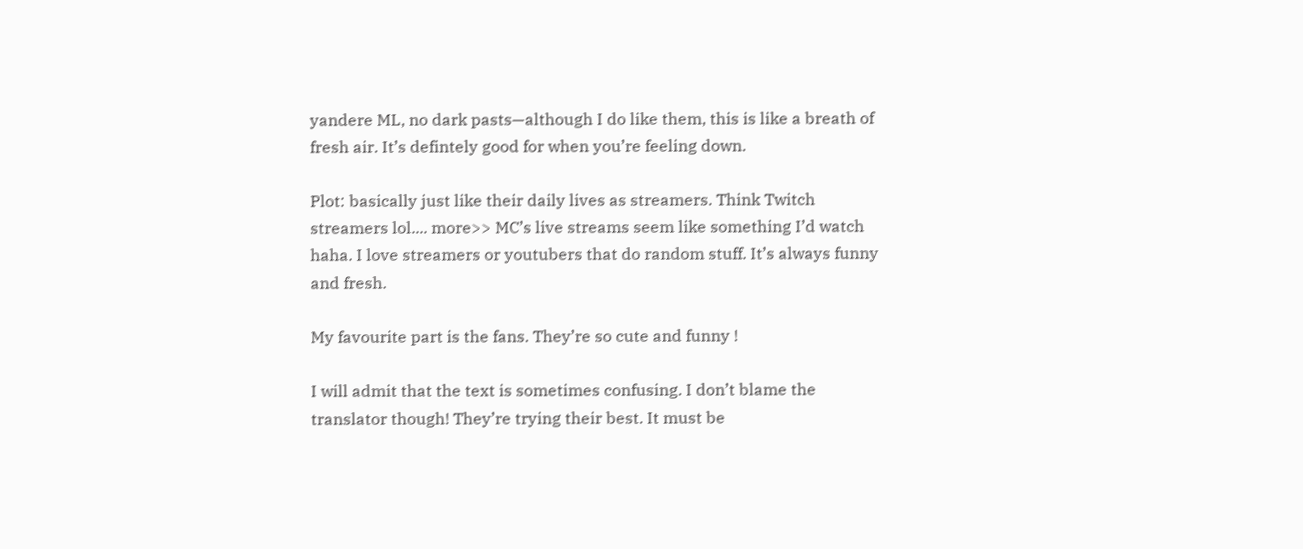yandere ML, no dark pasts—although I do like them, this is like a breath of fresh air. It’s defintely good for when you’re feeling down.

Plot: basically just like their daily lives as streamers. Think Twitch streamers lol.... more>> MC’s live streams seem like something I’d watch haha. I love streamers or youtubers that do random stuff. It’s always funny and fresh.

My favourite part is the fans. They’re so cute and funny !

I will admit that the text is sometimes confusing. I don’t blame the translator though! They’re trying their best. It must be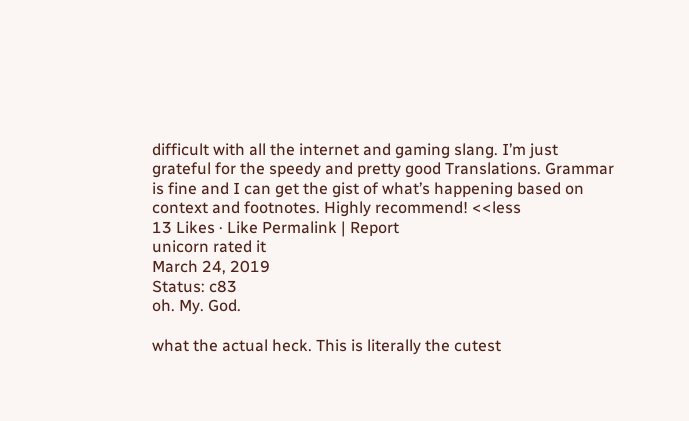difficult with all the internet and gaming slang. I’m just grateful for the speedy and pretty good Translations. Grammar is fine and I can get the gist of what’s happening based on context and footnotes. Highly recommend! <<less
13 Likes · Like Permalink | Report
unicorn rated it
March 24, 2019
Status: c83
oh. My. God.

what the actual heck. This is literally the cutest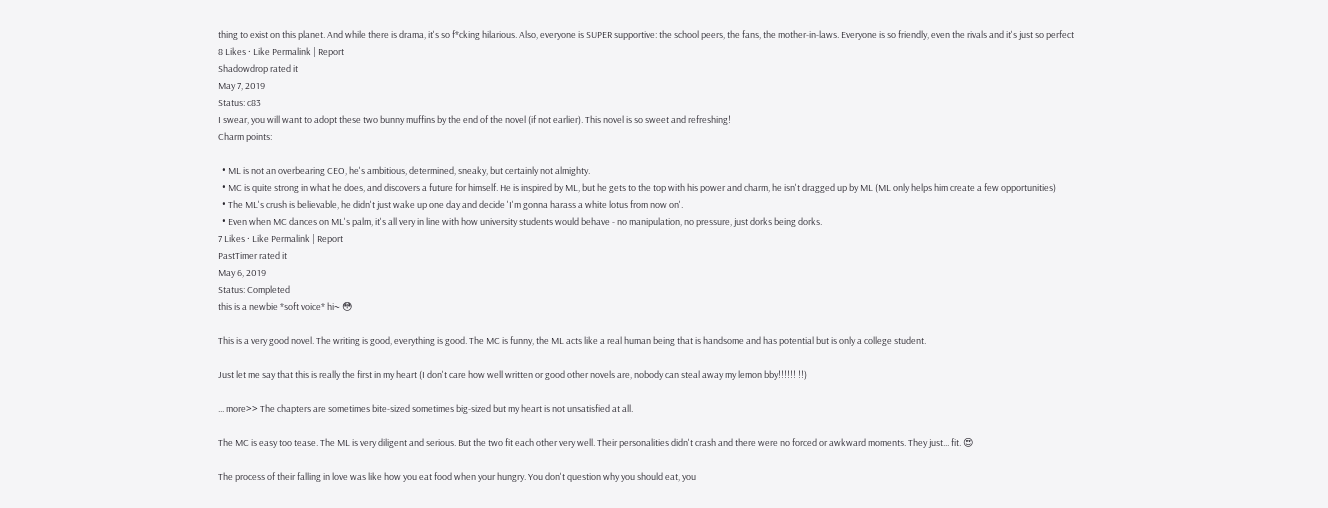thing to exist on this planet. And while there is drama, it's so f*cking hilarious. Also, everyone is SUPER supportive: the school peers, the fans, the mother-in-laws. Everyone is so friendly, even the rivals and it's just so perfect
8 Likes · Like Permalink | Report
Shadowdrop rated it
May 7, 2019
Status: c83
I swear, you will want to adopt these two bunny muffins by the end of the novel (if not earlier). This novel is so sweet and refreshing!
Charm points:

  • ML is not an overbearing CEO, he's ambitious, determined, sneaky, but certainly not almighty.
  • MC is quite strong in what he does, and discovers a future for himself. He is inspired by ML, but he gets to the top with his power and charm, he isn't dragged up by ML (ML only helps him create a few opportunities)
  • The ML's crush is believable, he didn't just wake up one day and decide 'I'm gonna harass a white lotus from now on'.
  • Even when MC dances on ML's palm, it's all very in line with how university students would behave - no manipulation, no pressure, just dorks being dorks.
7 Likes · Like Permalink | Report
PastTimer rated it
May 6, 2019
Status: Completed
this is a newbie *soft voice* hi~ 😳

This is a very good novel. The writing is good, everything is good. The MC is funny, the ML acts like a real human being that is handsome and has potential but is only a college student.

Just let me say that this is really the first in my heart (I don't care how well written or good other novels are, nobody can steal away my lemon bby!!!!!! !!)

... more>> The chapters are sometimes bite-sized sometimes big-sized but my heart is not unsatisfied at all.

The MC is easy too tease. The ML is very diligent and serious. But the two fit each other very well. Their personalities didn't crash and there were no forced or awkward moments. They just... fit. 😍

The process of their falling in love was like how you eat food when your hungry. You don't question why you should eat, you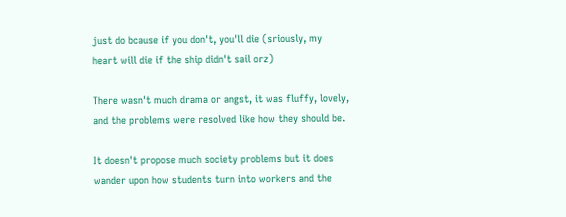just do bcause if you don't, you'll die (sriously, my heart will die if the ship didn't sail orz)

There wasn't much drama or angst, it was fluffy, lovely, and the problems were resolved like how they should be.

It doesn't propose much society problems but it does wander upon how students turn into workers and the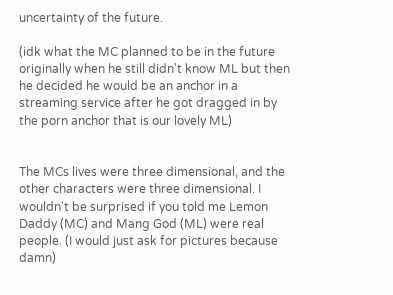uncertainty of the future.

(idk what the MC planned to be in the future originally when he still didn't know ML but then he decided he would be an anchor in a streaming service after he got dragged in by the porn anchor that is our lovely ML)


The MCs lives were three dimensional, and the other characters were three dimensional. I wouldn't be surprised if you told me Lemon Daddy (MC) and Mang God (ML) were real people. (I would just ask for pictures because damn)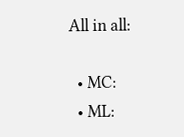All in all:

  • MC:
  • ML: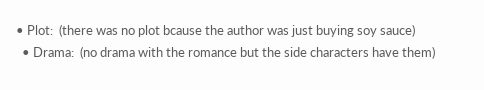• Plot:  (there was no plot bcause the author was just buying soy sauce)
  • Drama:  (no drama with the romance but the side characters have them)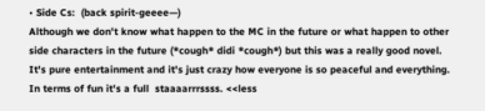• Side Cs:  (back spirit-geeee—)
Although we don't know what happen to the MC in the future or what happen to other side characters in the future (*cough* didi *cough*) but this was a really good novel. It's pure entertainment and it's just crazy how everyone is so peaceful and everything. In terms of fun it's a full  staaaarrrssss. <<less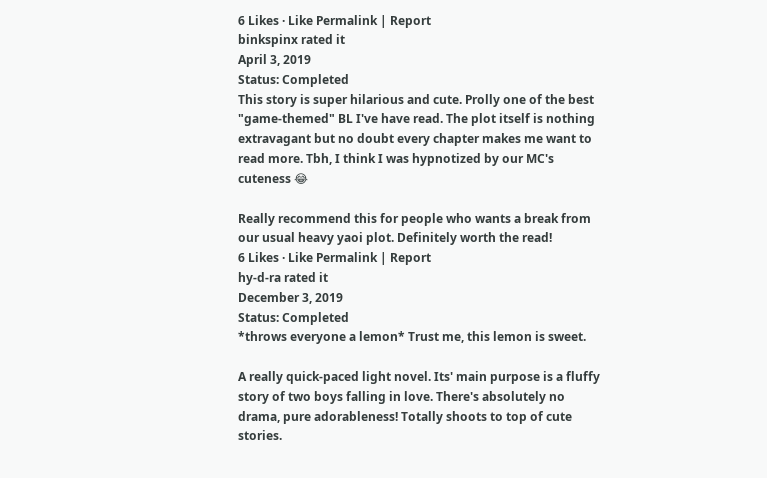6 Likes · Like Permalink | Report
binkspinx rated it
April 3, 2019
Status: Completed
This story is super hilarious and cute. Prolly one of the best "game-themed" BL I've have read. The plot itself is nothing extravagant but no doubt every chapter makes me want to read more. Tbh, I think I was hypnotized by our MC's cuteness 😂

Really recommend this for people who wants a break from our usual heavy yaoi plot. Definitely worth the read!
6 Likes · Like Permalink | Report
hy-d-ra rated it
December 3, 2019
Status: Completed
*throws everyone a lemon* Trust me, this lemon is sweet.

A really quick-paced light novel. Its' main purpose is a fluffy story of two boys falling in love. There's absolutely no drama, pure adorableness! Totally shoots to top of cute stories.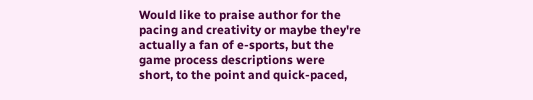Would like to praise author for the pacing and creativity or maybe they're actually a fan of e-sports, but the game process descriptions were short, to the point and quick-paced,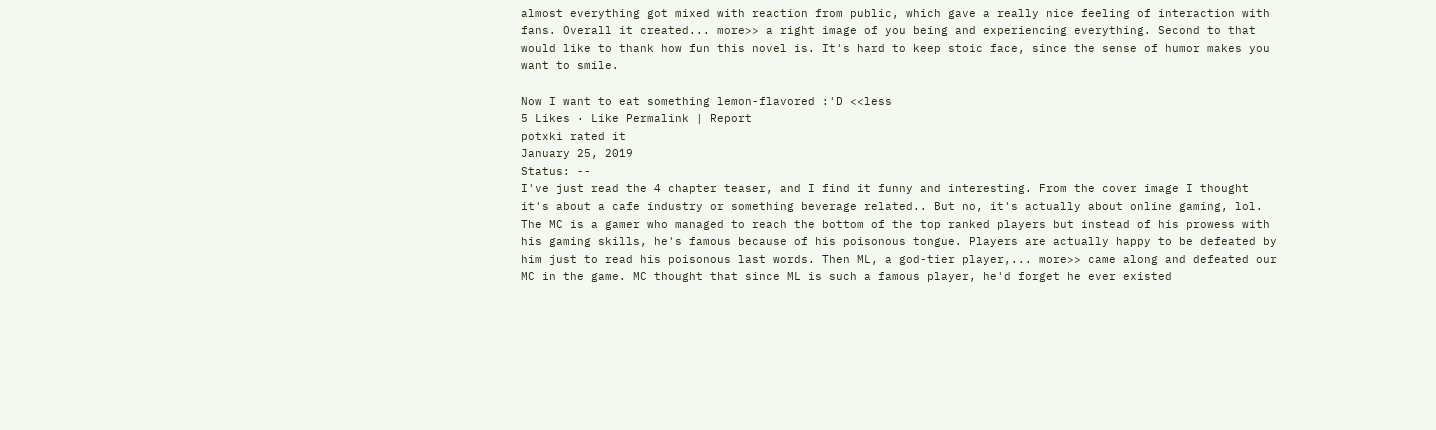almost everything got mixed with reaction from public, which gave a really nice feeling of interaction with fans. Overall it created... more>> a right image of you being and experiencing everything. Second to that would like to thank how fun this novel is. It's hard to keep stoic face, since the sense of humor makes you want to smile.

Now I want to eat something lemon-flavored :'D <<less
5 Likes · Like Permalink | Report
potxki rated it
January 25, 2019
Status: --
I've just read the 4 chapter teaser, and I find it funny and interesting. From the cover image I thought it's about a cafe industry or something beverage related.. But no, it's actually about online gaming, lol. The MC is a gamer who managed to reach the bottom of the top ranked players but instead of his prowess with his gaming skills, he's famous because of his poisonous tongue. Players are actually happy to be defeated by him just to read his poisonous last words. Then ML, a god-tier player,... more>> came along and defeated our MC in the game. MC thought that since ML is such a famous player, he'd forget he ever existed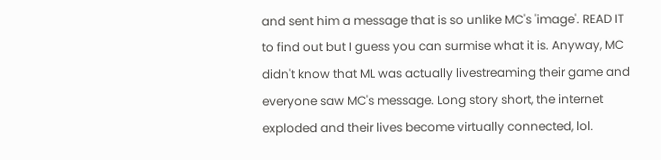and sent him a message that is so unlike MC's 'image'. READ IT to find out but I guess you can surmise what it is. Anyway, MC didn't know that ML was actually livestreaming their game and everyone saw MC's message. Long story short, the internet exploded and their lives become virtually connected, lol.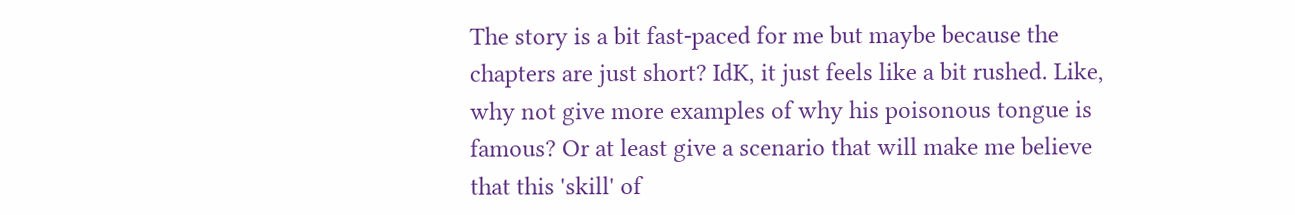The story is a bit fast-paced for me but maybe because the chapters are just short? IdK, it just feels like a bit rushed. Like, why not give more examples of why his poisonous tongue is famous? Or at least give a scenario that will make me believe that this 'skill' of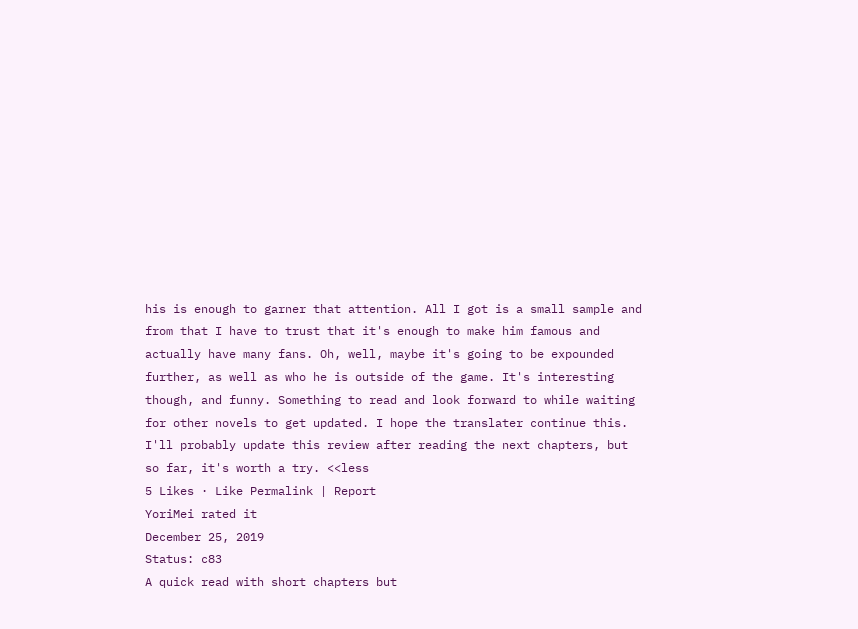his is enough to garner that attention. All I got is a small sample and from that I have to trust that it's enough to make him famous and actually have many fans. Oh, well, maybe it's going to be expounded further, as well as who he is outside of the game. It's interesting though, and funny. Something to read and look forward to while waiting for other novels to get updated. I hope the translater continue this. I'll probably update this review after reading the next chapters, but so far, it's worth a try. <<less
5 Likes · Like Permalink | Report
YoriMei rated it
December 25, 2019
Status: c83
A quick read with short chapters but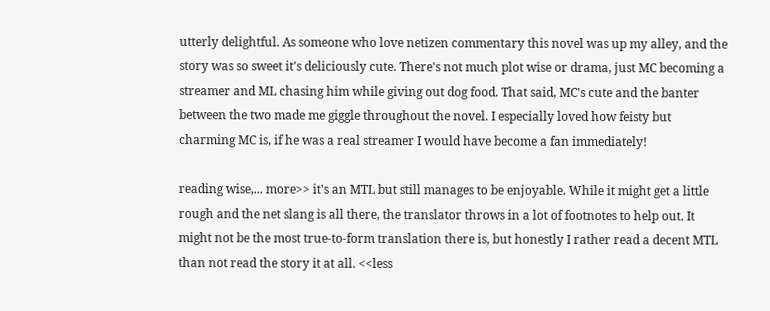utterly delightful. As someone who love netizen commentary this novel was up my alley, and the story was so sweet it's deliciously cute. There's not much plot wise or drama, just MC becoming a streamer and ML chasing him while giving out dog food. That said, MC's cute and the banter between the two made me giggle throughout the novel. I especially loved how feisty but charming MC is, if he was a real streamer I would have become a fan immediately!

reading wise,... more>> it's an MTL but still manages to be enjoyable. While it might get a little rough and the net slang is all there, the translator throws in a lot of footnotes to help out. It might not be the most true-to-form translation there is, but honestly I rather read a decent MTL than not read the story it at all. <<less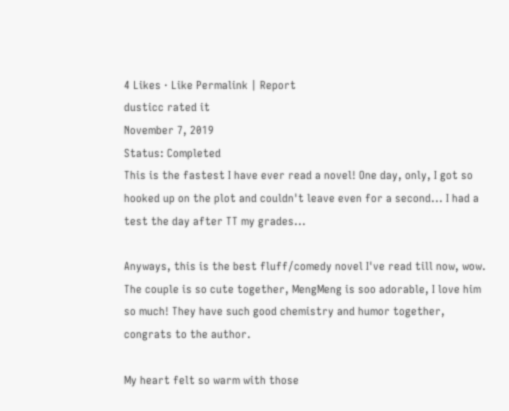4 Likes · Like Permalink | Report
dusticc rated it
November 7, 2019
Status: Completed
This is the fastest I have ever read a novel! One day, only, I got so hooked up on the plot and couldn't leave even for a second... I had a test the day after TT my grades...

Anyways, this is the best fluff/comedy novel I've read till now, wow. The couple is so cute together, MengMeng is soo adorable, I love him so much! They have such good chemistry and humor together, congrats to the author.

My heart felt so warm with those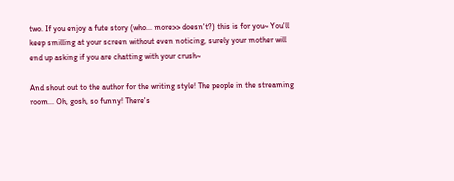two. If you enjoy a fute story (who... more>> doesn't?) this is for you~ You'll keep smilling at your screen without even noticing, surely your mother will end up asking if you are chatting with your crush~

And shout out to the author for the writing style! The people in the streaming room... Oh, gosh, so funny! There's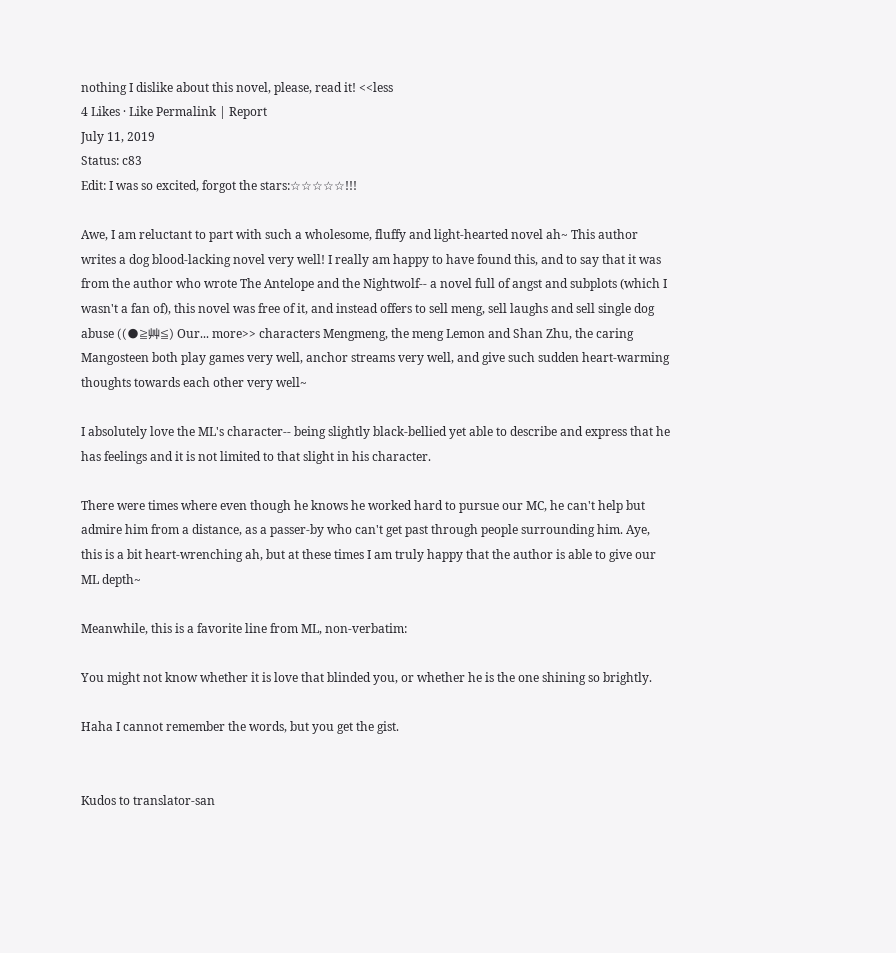nothing I dislike about this novel, please, read it! <<less
4 Likes · Like Permalink | Report
July 11, 2019
Status: c83
Edit: I was so excited, forgot the stars:☆☆☆☆☆!!!

Awe, I am reluctant to part with such a wholesome, fluffy and light-hearted novel ah~ This author writes a dog blood-lacking novel very well! I really am happy to have found this, and to say that it was from the author who wrote The Antelope and the Nightwolf-- a novel full of angst and subplots (which I wasn't a fan of), this novel was free of it, and instead offers to sell meng, sell laughs and sell single dog abuse ((●≧艸≦) Our... more>> characters Mengmeng, the meng Lemon and Shan Zhu, the caring Mangosteen both play games very well, anchor streams very well, and give such sudden heart-warming thoughts towards each other very well~

I absolutely love the ML's character-- being slightly black-bellied yet able to describe and express that he has feelings and it is not limited to that slight in his character.

There were times where even though he knows he worked hard to pursue our MC, he can't help but admire him from a distance, as a passer-by who can't get past through people surrounding him. Aye, this is a bit heart-wrenching ah, but at these times I am truly happy that the author is able to give our ML depth~

Meanwhile, this is a favorite line from ML, non-verbatim:

You might not know whether it is love that blinded you, or whether he is the one shining so brightly.

Haha I cannot remember the words, but you get the gist.


Kudos to translator-san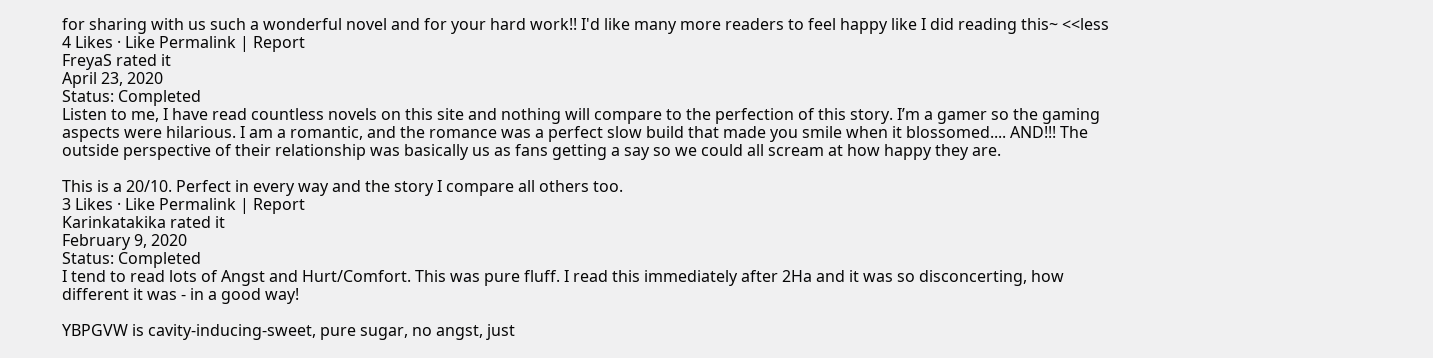for sharing with us such a wonderful novel and for your hard work!! I'd like many more readers to feel happy like I did reading this~ <<less
4 Likes · Like Permalink | Report
FreyaS rated it
April 23, 2020
Status: Completed
Listen to me, I have read countless novels on this site and nothing will compare to the perfection of this story. I’m a gamer so the gaming aspects were hilarious. I am a romantic, and the romance was a perfect slow build that made you smile when it blossomed.... AND!!! The outside perspective of their relationship was basically us as fans getting a say so we could all scream at how happy they are.

This is a 20/10. Perfect in every way and the story I compare all others too.
3 Likes · Like Permalink | Report
Karinkatakika rated it
February 9, 2020
Status: Completed
I tend to read lots of Angst and Hurt/Comfort. This was pure fluff. I read this immediately after 2Ha and it was so disconcerting, how different it was - in a good way!

YBPGVW is cavity-inducing-sweet, pure sugar, no angst, just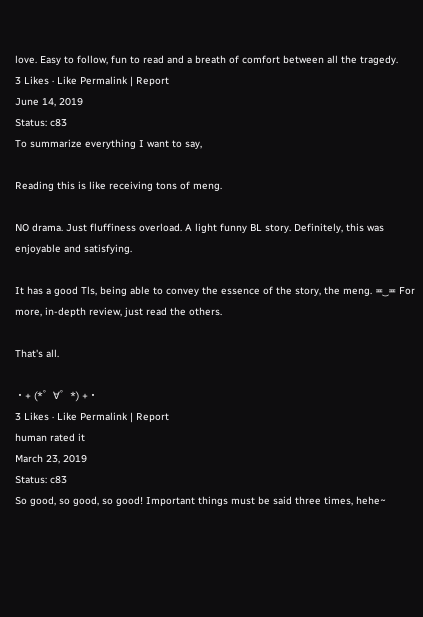love. Easy to follow, fun to read and a breath of comfort between all the tragedy.
3 Likes · Like Permalink | Report
June 14, 2019
Status: c83
To summarize everything I want to say,

Reading this is like receiving tons of meng.

NO drama. Just fluffiness overload. A light funny BL story. Definitely, this was enjoyable and satisfying.

It has a good Tls, being able to convey the essence of the story, the meng. ≖‿≖ For more, in-depth review, just read the others.

That's all.

・+ (*゜∀゜*) +・
3 Likes · Like Permalink | Report
human rated it
March 23, 2019
Status: c83
So good, so good, so good! Important things must be said three times, hehe~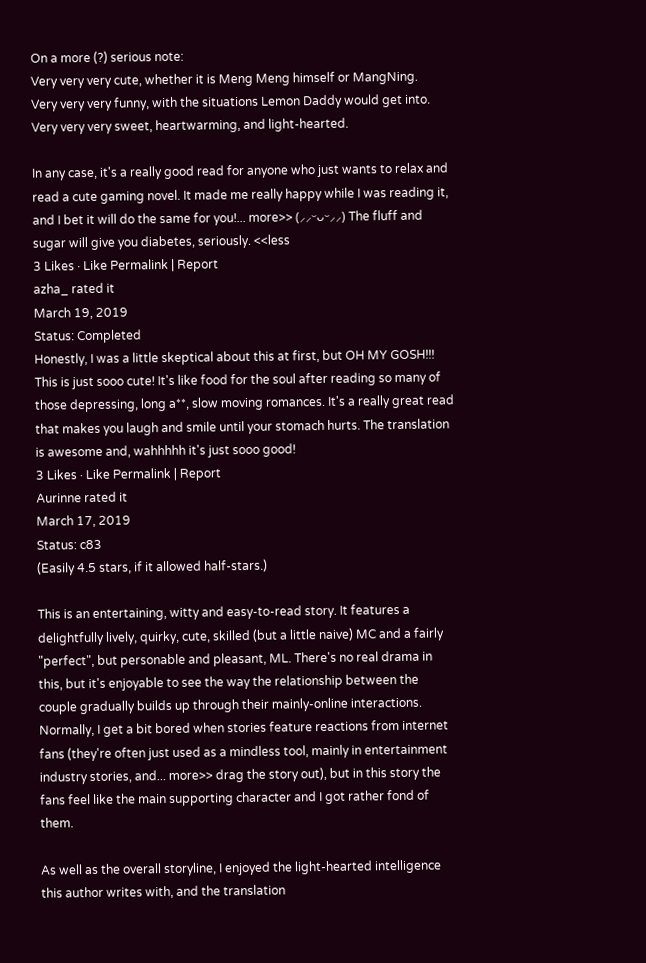On a more (?) serious note:
Very very very cute, whether it is Meng Meng himself or MangNing.
Very very very funny, with the situations Lemon Daddy would get into.
Very very very sweet, heartwarming, and light-hearted.

In any case, it's a really good read for anyone who just wants to relax and read a cute gaming novel. It made me really happy while I was reading it, and I bet it will do the same for you!... more>> (⸝⸝ᵕᴗᵕ⸝⸝) The fluff and sugar will give you diabetes, seriously. <<less
3 Likes · Like Permalink | Report
azha_ rated it
March 19, 2019
Status: Completed
Honestly, I was a little skeptical about this at first, but OH MY GOSH!!! This is just sooo cute! It's like food for the soul after reading so many of those depressing, long a**, slow moving romances. It's a really great read that makes you laugh and smile until your stomach hurts. The translation is awesome and, wahhhhh it's just sooo good!
3 Likes · Like Permalink | Report
Aurinne rated it
March 17, 2019
Status: c83
(Easily 4.5 stars, if it allowed half-stars.)

This is an entertaining, witty and easy-to-read story. It features a delightfully lively, quirky, cute, skilled (but a little naive) MC and a fairly "perfect", but personable and pleasant, ML. There's no real drama in this, but it's enjoyable to see the way the relationship between the couple gradually builds up through their mainly-online interactions. Normally, I get a bit bored when stories feature reactions from internet fans (they're often just used as a mindless tool, mainly in entertainment industry stories, and... more>> drag the story out), but in this story the fans feel like the main supporting character and I got rather fond of them.

As well as the overall storyline, I enjoyed the light-hearted intelligence this author writes with, and the translation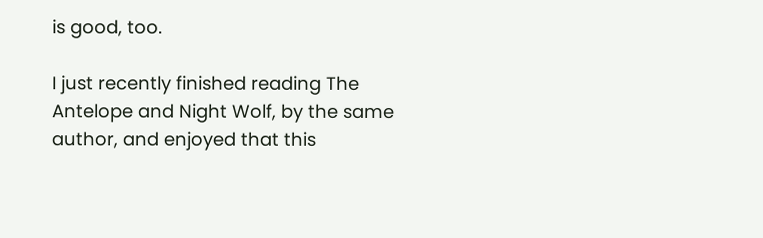is good, too.

I just recently finished reading The Antelope and Night Wolf, by the same author, and enjoyed that this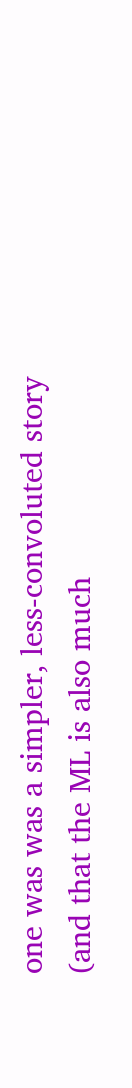one was was a simpler, less-convoluted story (and that the ML is also much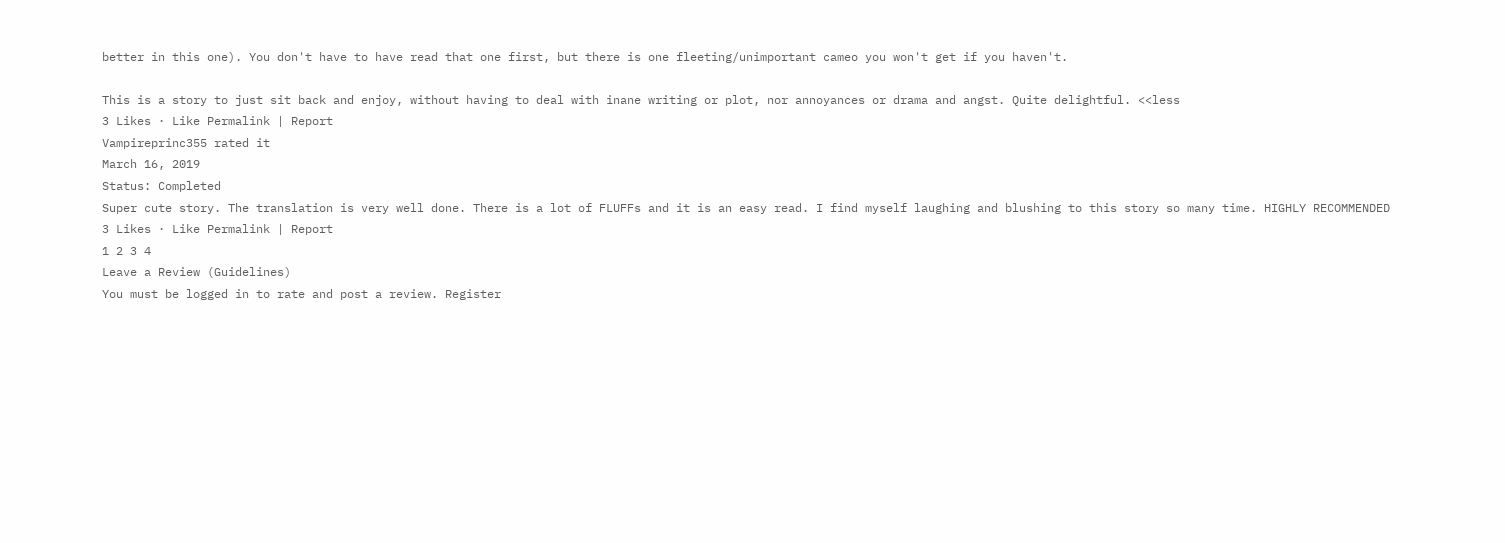better in this one). You don't have to have read that one first, but there is one fleeting/unimportant cameo you won't get if you haven't.

This is a story to just sit back and enjoy, without having to deal with inane writing or plot, nor annoyances or drama and angst. Quite delightful. <<less
3 Likes · Like Permalink | Report
Vampireprinc355 rated it
March 16, 2019
Status: Completed
Super cute story. The translation is very well done. There is a lot of FLUFFs and it is an easy read. I find myself laughing and blushing to this story so many time. HIGHLY RECOMMENDED
3 Likes · Like Permalink | Report
1 2 3 4
Leave a Review (Guidelines)
You must be logged in to rate and post a review. Register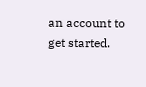an account to get started.